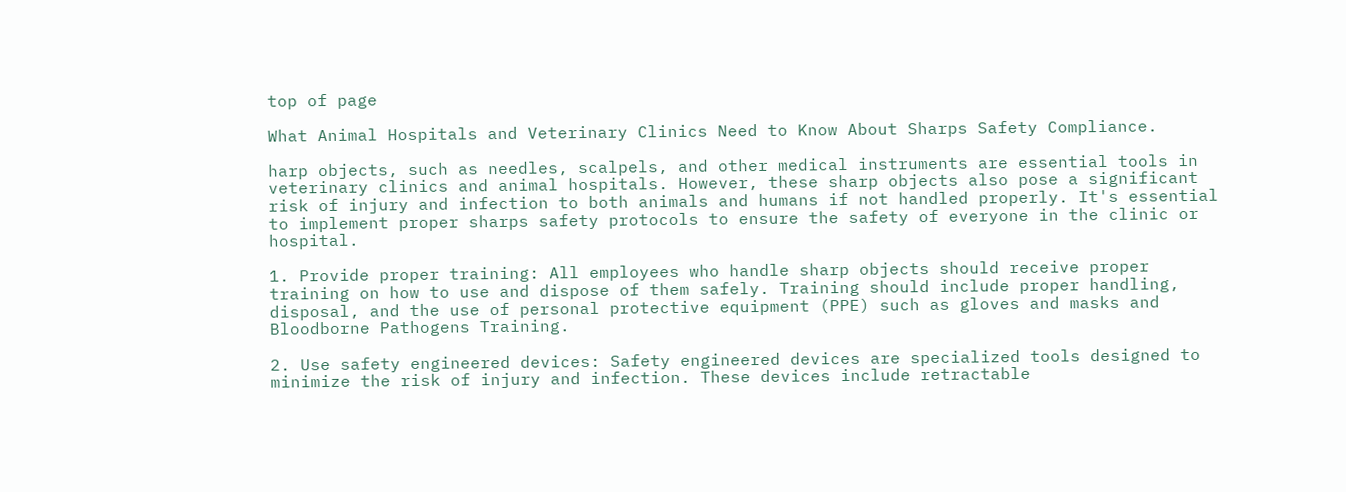top of page

What Animal Hospitals and Veterinary Clinics Need to Know About Sharps Safety Compliance.

harp objects, such as needles, scalpels, and other medical instruments are essential tools in veterinary clinics and animal hospitals. However, these sharp objects also pose a significant risk of injury and infection to both animals and humans if not handled properly. It's essential to implement proper sharps safety protocols to ensure the safety of everyone in the clinic or hospital.

1. Provide proper training: All employees who handle sharp objects should receive proper training on how to use and dispose of them safely. Training should include proper handling, disposal, and the use of personal protective equipment (PPE) such as gloves and masks and Bloodborne Pathogens Training.

2. Use safety engineered devices: Safety engineered devices are specialized tools designed to minimize the risk of injury and infection. These devices include retractable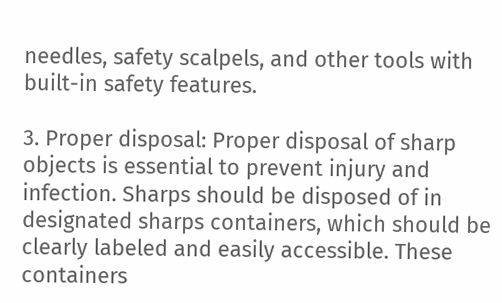needles, safety scalpels, and other tools with built-in safety features.

3. Proper disposal: Proper disposal of sharp objects is essential to prevent injury and infection. Sharps should be disposed of in designated sharps containers, which should be clearly labeled and easily accessible. These containers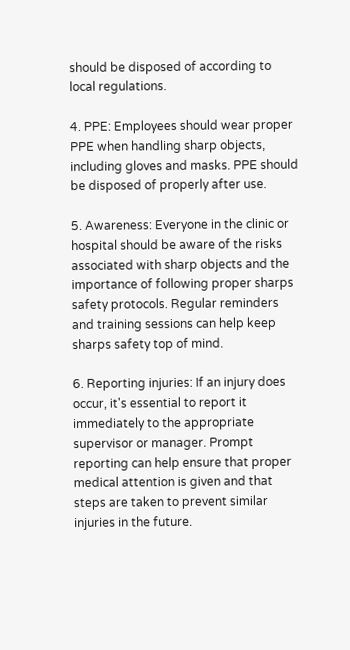should be disposed of according to local regulations.

4. PPE: Employees should wear proper PPE when handling sharp objects, including gloves and masks. PPE should be disposed of properly after use.

5. Awareness: Everyone in the clinic or hospital should be aware of the risks associated with sharp objects and the importance of following proper sharps safety protocols. Regular reminders and training sessions can help keep sharps safety top of mind.

6. Reporting injuries: If an injury does occur, it's essential to report it immediately to the appropriate supervisor or manager. Prompt reporting can help ensure that proper medical attention is given and that steps are taken to prevent similar injuries in the future.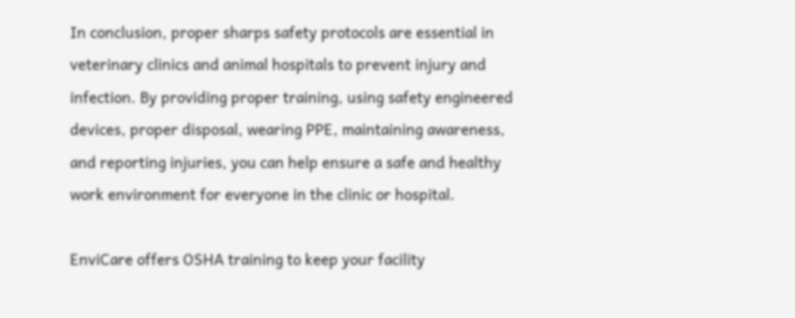In conclusion, proper sharps safety protocols are essential in veterinary clinics and animal hospitals to prevent injury and infection. By providing proper training, using safety engineered devices, proper disposal, wearing PPE, maintaining awareness, and reporting injuries, you can help ensure a safe and healthy work environment for everyone in the clinic or hospital.

EnviCare offers OSHA training to keep your facility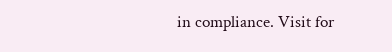in compliance. Visit for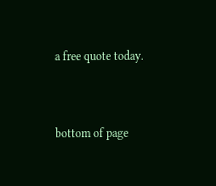a free quote today.


bottom of page